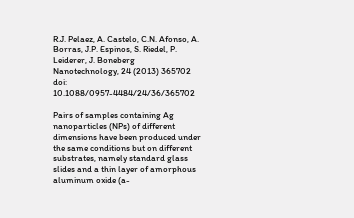R.J. Pelaez, A. Castelo, C.N. Afonso, A. Borras, J.P. Espinos, S. Riedel, P. Leiderer, J. Boneberg
Nanotechnology, 24 (2013) 365702
doi: 10.1088/0957-4484/24/36/365702

Pairs of samples containing Ag nanoparticles (NPs) of different dimensions have been produced under the same conditions but on different substrates, namely standard glass slides and a thin layer of amorphous aluminum oxide (a-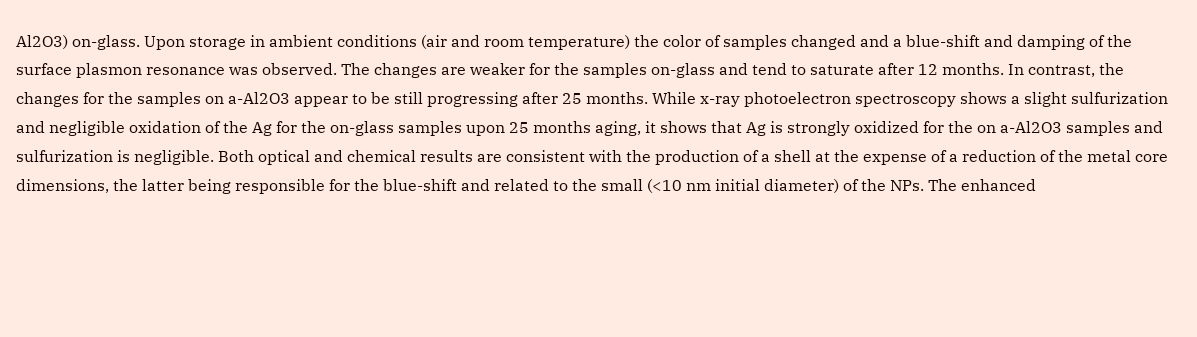Al2O3) on-glass. Upon storage in ambient conditions (air and room temperature) the color of samples changed and a blue-shift and damping of the surface plasmon resonance was observed. The changes are weaker for the samples on-glass and tend to saturate after 12 months. In contrast, the changes for the samples on a-Al2O3 appear to be still progressing after 25 months. While x-ray photoelectron spectroscopy shows a slight sulfurization and negligible oxidation of the Ag for the on-glass samples upon 25 months aging, it shows that Ag is strongly oxidized for the on a-Al2O3 samples and sulfurization is negligible. Both optical and chemical results are consistent with the production of a shell at the expense of a reduction of the metal core dimensions, the latter being responsible for the blue-shift and related to the small (<10 nm initial diameter) of the NPs. The enhanced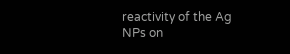reactivity of the Ag NPs on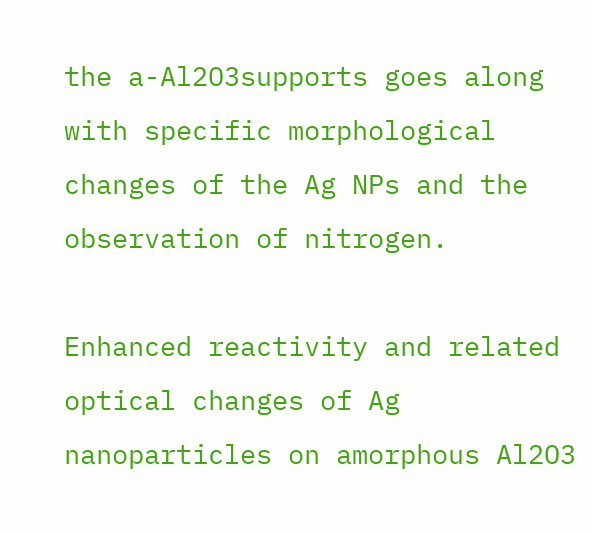the a-Al2O3supports goes along with specific morphological changes of the Ag NPs and the observation of nitrogen.

Enhanced reactivity and related optical changes of Ag nanoparticles on amorphous Al2O3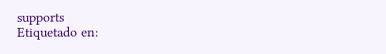supports
Etiquetado en: